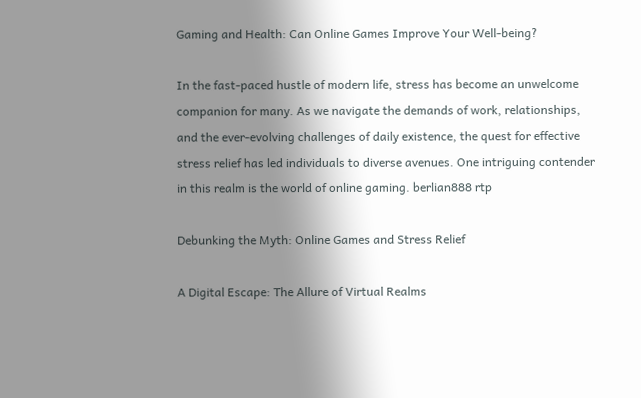Gaming and Health: Can Online Games Improve Your Well-being?

In the fast-paced hustle of modern life, stress has become an unwelcome companion for many. As we navigate the demands of work, relationships, and the ever-evolving challenges of daily existence, the quest for effective stress relief has led individuals to diverse avenues. One intriguing contender in this realm is the world of online gaming. berlian888 rtp

Debunking the Myth: Online Games and Stress Relief

A Digital Escape: The Allure of Virtual Realms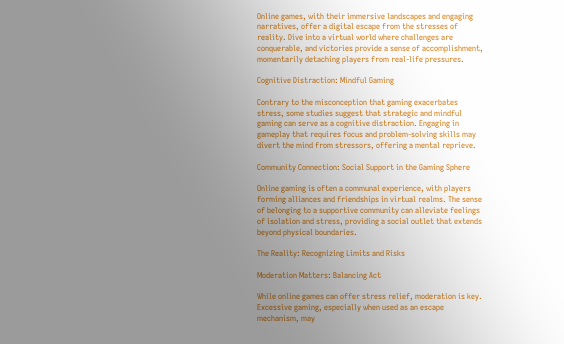Online games, with their immersive landscapes and engaging narratives, offer a digital escape from the stresses of reality. Dive into a virtual world where challenges are conquerable, and victories provide a sense of accomplishment, momentarily detaching players from real-life pressures.

Cognitive Distraction: Mindful Gaming

Contrary to the misconception that gaming exacerbates stress, some studies suggest that strategic and mindful gaming can serve as a cognitive distraction. Engaging in gameplay that requires focus and problem-solving skills may divert the mind from stressors, offering a mental reprieve.

Community Connection: Social Support in the Gaming Sphere

Online gaming is often a communal experience, with players forming alliances and friendships in virtual realms. The sense of belonging to a supportive community can alleviate feelings of isolation and stress, providing a social outlet that extends beyond physical boundaries.

The Reality: Recognizing Limits and Risks

Moderation Matters: Balancing Act

While online games can offer stress relief, moderation is key. Excessive gaming, especially when used as an escape mechanism, may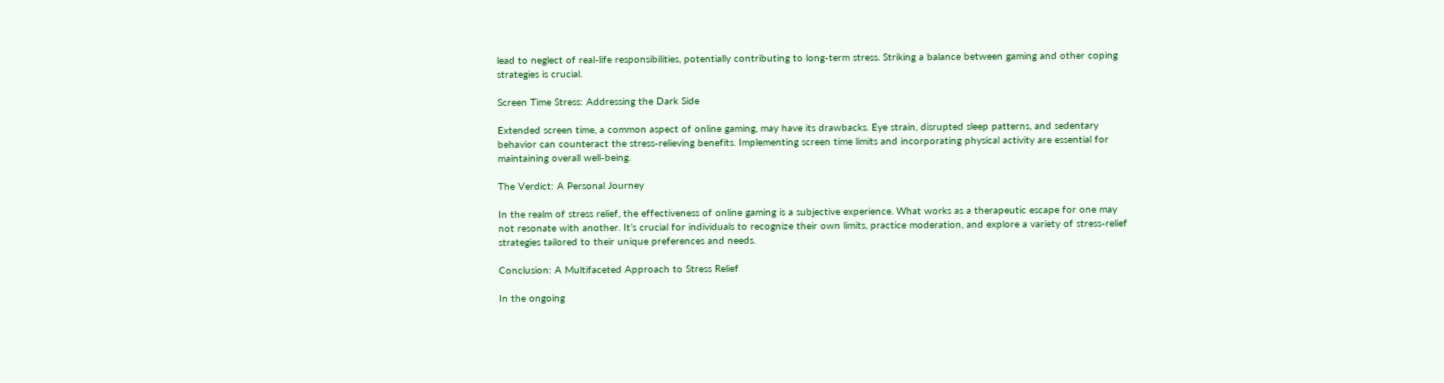lead to neglect of real-life responsibilities, potentially contributing to long-term stress. Striking a balance between gaming and other coping strategies is crucial.

Screen Time Stress: Addressing the Dark Side

Extended screen time, a common aspect of online gaming, may have its drawbacks. Eye strain, disrupted sleep patterns, and sedentary behavior can counteract the stress-relieving benefits. Implementing screen time limits and incorporating physical activity are essential for maintaining overall well-being.

The Verdict: A Personal Journey

In the realm of stress relief, the effectiveness of online gaming is a subjective experience. What works as a therapeutic escape for one may not resonate with another. It’s crucial for individuals to recognize their own limits, practice moderation, and explore a variety of stress-relief strategies tailored to their unique preferences and needs.

Conclusion: A Multifaceted Approach to Stress Relief

In the ongoing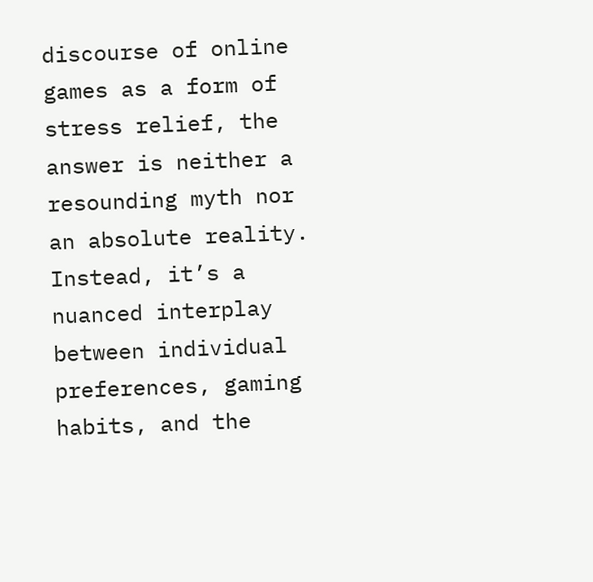discourse of online games as a form of stress relief, the answer is neither a resounding myth nor an absolute reality. Instead, it’s a nuanced interplay between individual preferences, gaming habits, and the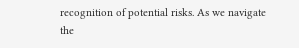recognition of potential risks. As we navigate the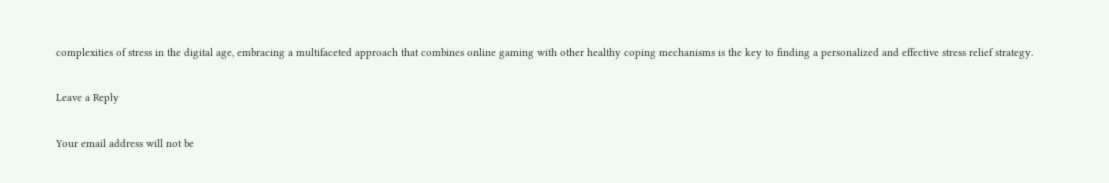complexities of stress in the digital age, embracing a multifaceted approach that combines online gaming with other healthy coping mechanisms is the key to finding a personalized and effective stress relief strategy.

Leave a Reply

Your email address will not be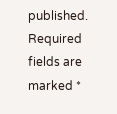published. Required fields are marked *